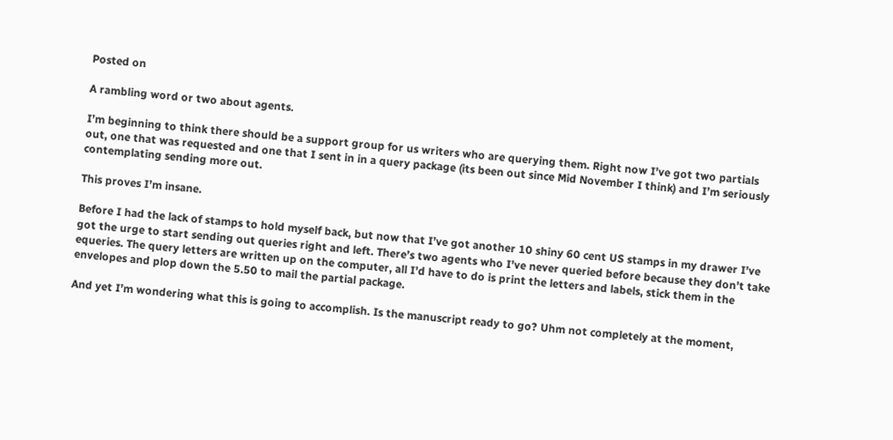Posted on

A rambling word or two about agents.

I’m beginning to think there should be a support group for us writers who are querying them. Right now I’ve got two partials out, one that was requested and one that I sent in in a query package (its been out since Mid November I think) and I’m seriously contemplating sending more out.

This proves I’m insane.

Before I had the lack of stamps to hold myself back, but now that I’ve got another 10 shiny 60 cent US stamps in my drawer I’ve got the urge to start sending out queries right and left. There’s two agents who I’ve never queried before because they don’t take equeries. The query letters are written up on the computer, all I’d have to do is print the letters and labels, stick them in the envelopes and plop down the 5.50 to mail the partial package.

And yet I’m wondering what this is going to accomplish. Is the manuscript ready to go? Uhm not completely at the moment,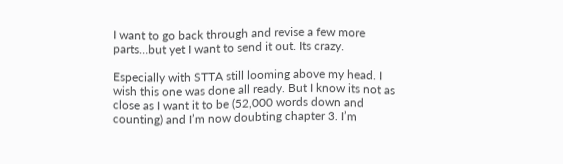I want to go back through and revise a few more parts…but yet I want to send it out. Its crazy.

Especially with STTA still looming above my head. I wish this one was done all ready. But I know its not as close as I want it to be (52,000 words down and counting) and I’m now doubting chapter 3. I’m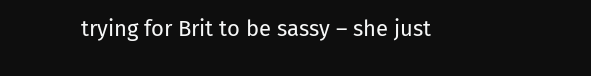trying for Brit to be sassy – she just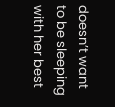doesn’t want to be sleeping with her best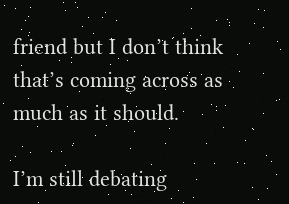friend but I don’t think that’s coming across as much as it should.

I’m still debating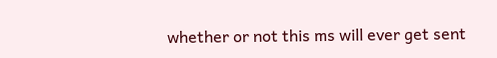whether or not this ms will ever get sent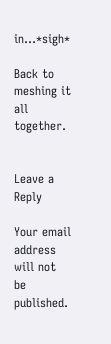in…*sigh*

Back to meshing it all together.


Leave a Reply

Your email address will not be published.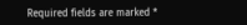Required fields are marked *